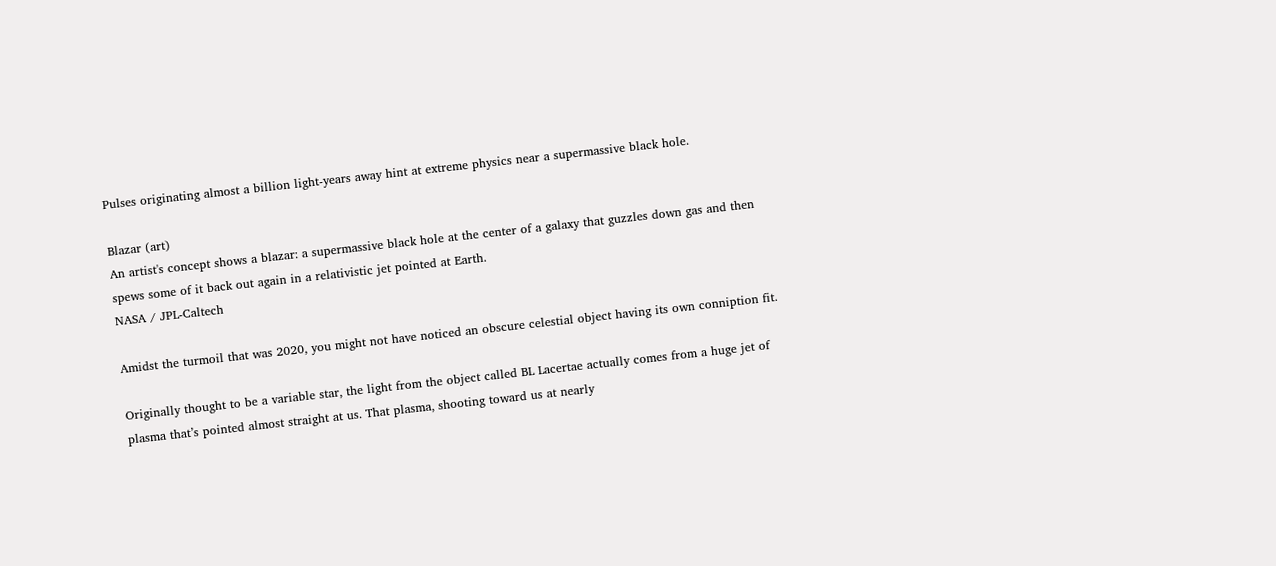Pulses originating almost a billion light-years away hint at extreme physics near a supermassive black hole.

Blazar (art)
An artist's concept shows a blazar: a supermassive black hole at the center of a galaxy that guzzles down gas and then spews some of it back out again in a relativistic jet pointed at Earth.
NASA / JPL-Caltech

Amidst the turmoil that was 2020, you might not have noticed an obscure celestial object having its own conniption fit.

Originally thought to be a variable star, the light from the object called BL Lacertae actually comes from a huge jet of plasma that’s pointed almost straight at us. That plasma, shooting toward us at nearly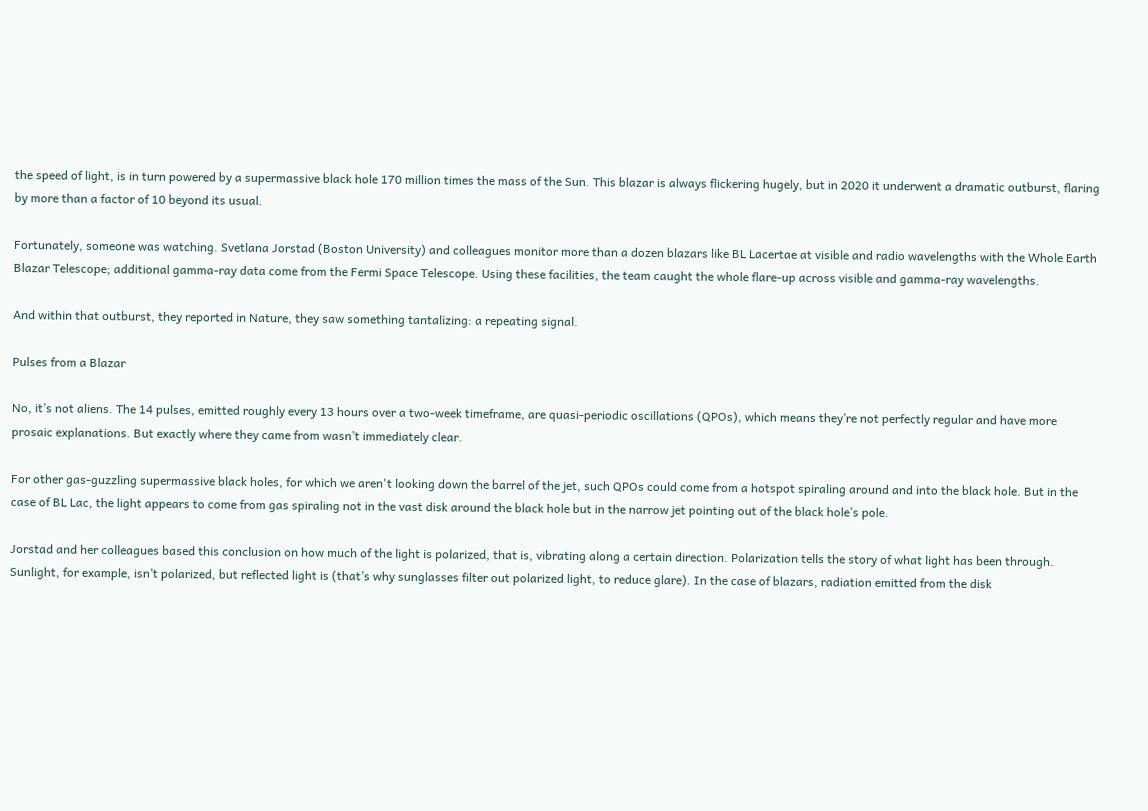the speed of light, is in turn powered by a supermassive black hole 170 million times the mass of the Sun. This blazar is always flickering hugely, but in 2020 it underwent a dramatic outburst, flaring by more than a factor of 10 beyond its usual.

Fortunately, someone was watching. Svetlana Jorstad (Boston University) and colleagues monitor more than a dozen blazars like BL Lacertae at visible and radio wavelengths with the Whole Earth Blazar Telescope; additional gamma-ray data come from the Fermi Space Telescope. Using these facilities, the team caught the whole flare-up across visible and gamma-ray wavelengths.

And within that outburst, they reported in Nature, they saw something tantalizing: a repeating signal.

Pulses from a Blazar

No, it’s not aliens. The 14 pulses, emitted roughly every 13 hours over a two-week timeframe, are quasi-periodic oscillations (QPOs), which means they’re not perfectly regular and have more prosaic explanations. But exactly where they came from wasn’t immediately clear.

For other gas-guzzling supermassive black holes, for which we aren't looking down the barrel of the jet, such QPOs could come from a hotspot spiraling around and into the black hole. But in the case of BL Lac, the light appears to come from gas spiraling not in the vast disk around the black hole but in the narrow jet pointing out of the black hole’s pole.

Jorstad and her colleagues based this conclusion on how much of the light is polarized, that is, vibrating along a certain direction. Polarization tells the story of what light has been through. Sunlight, for example, isn’t polarized, but reflected light is (that’s why sunglasses filter out polarized light, to reduce glare). In the case of blazars, radiation emitted from the disk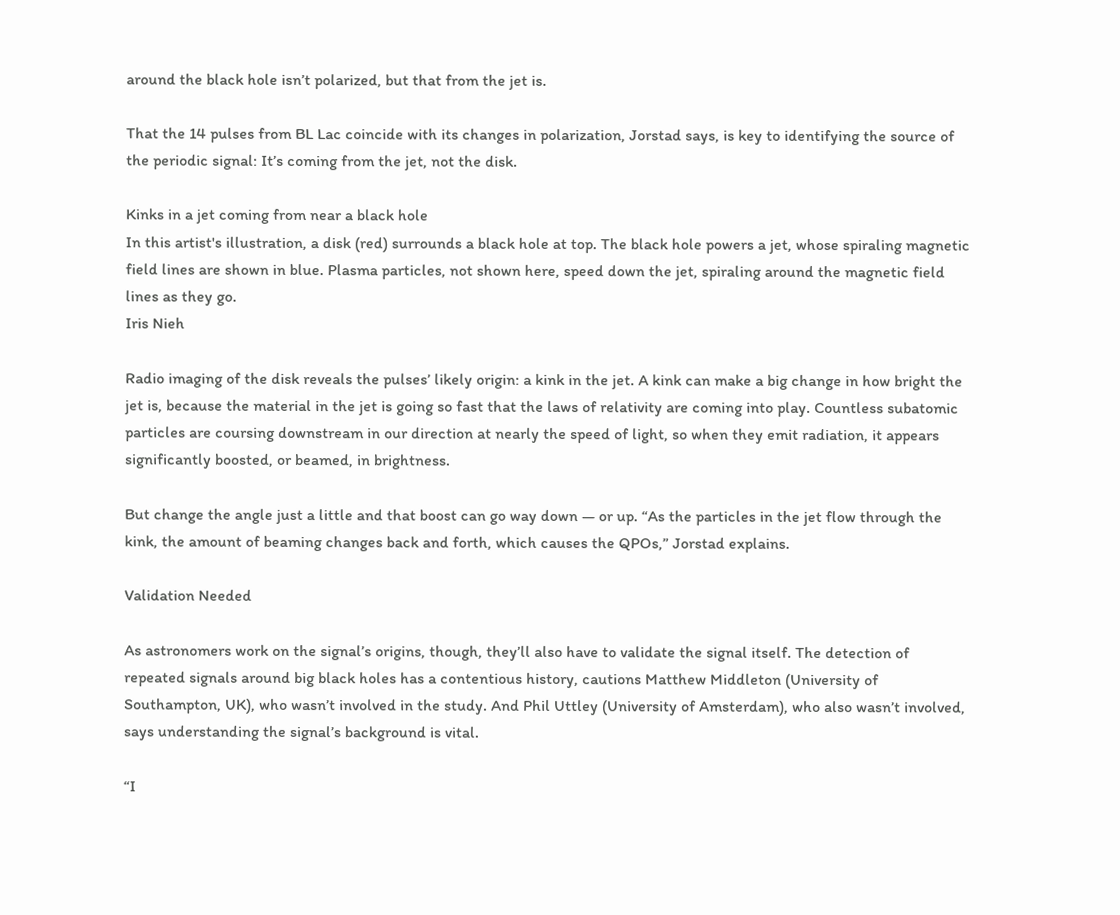around the black hole isn’t polarized, but that from the jet is.

That the 14 pulses from BL Lac coincide with its changes in polarization, Jorstad says, is key to identifying the source of the periodic signal: It’s coming from the jet, not the disk.

Kinks in a jet coming from near a black hole
In this artist's illustration, a disk (red) surrounds a black hole at top. The black hole powers a jet, whose spiraling magnetic field lines are shown in blue. Plasma particles, not shown here, speed down the jet, spiraling around the magnetic field lines as they go.
Iris Nieh

Radio imaging of the disk reveals the pulses’ likely origin: a kink in the jet. A kink can make a big change in how bright the jet is, because the material in the jet is going so fast that the laws of relativity are coming into play. Countless subatomic particles are coursing downstream in our direction at nearly the speed of light, so when they emit radiation, it appears significantly boosted, or beamed, in brightness.

But change the angle just a little and that boost can go way down — or up. “As the particles in the jet flow through the kink, the amount of beaming changes back and forth, which causes the QPOs,” Jorstad explains.

Validation Needed

As astronomers work on the signal’s origins, though, they’ll also have to validate the signal itself. The detection of repeated signals around big black holes has a contentious history, cautions Matthew Middleton (University of Southampton, UK), who wasn’t involved in the study. And Phil Uttley (University of Amsterdam), who also wasn’t involved, says understanding the signal’s background is vital.

“I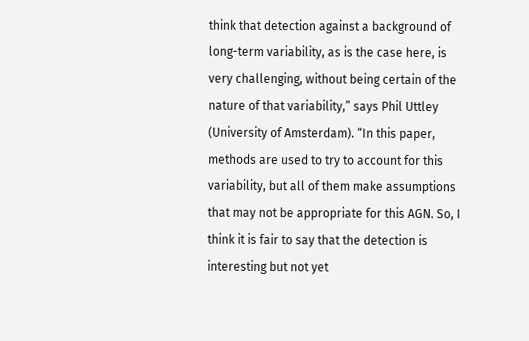think that detection against a background of long-term variability, as is the case here, is very challenging, without being certain of the nature of that variability,” says Phil Uttley (University of Amsterdam). “In this paper, methods are used to try to account for this variability, but all of them make assumptions that may not be appropriate for this AGN. So, I think it is fair to say that the detection is interesting but not yet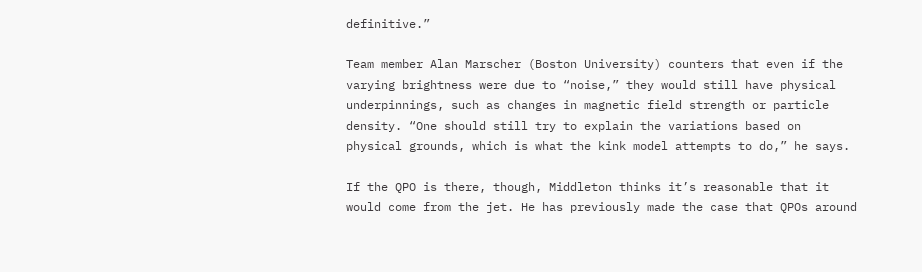definitive.”

Team member Alan Marscher (Boston University) counters that even if the varying brightness were due to “noise,” they would still have physical underpinnings, such as changes in magnetic field strength or particle density. “One should still try to explain the variations based on physical grounds, which is what the kink model attempts to do,” he says.

If the QPO is there, though, Middleton thinks it’s reasonable that it would come from the jet. He has previously made the case that QPOs around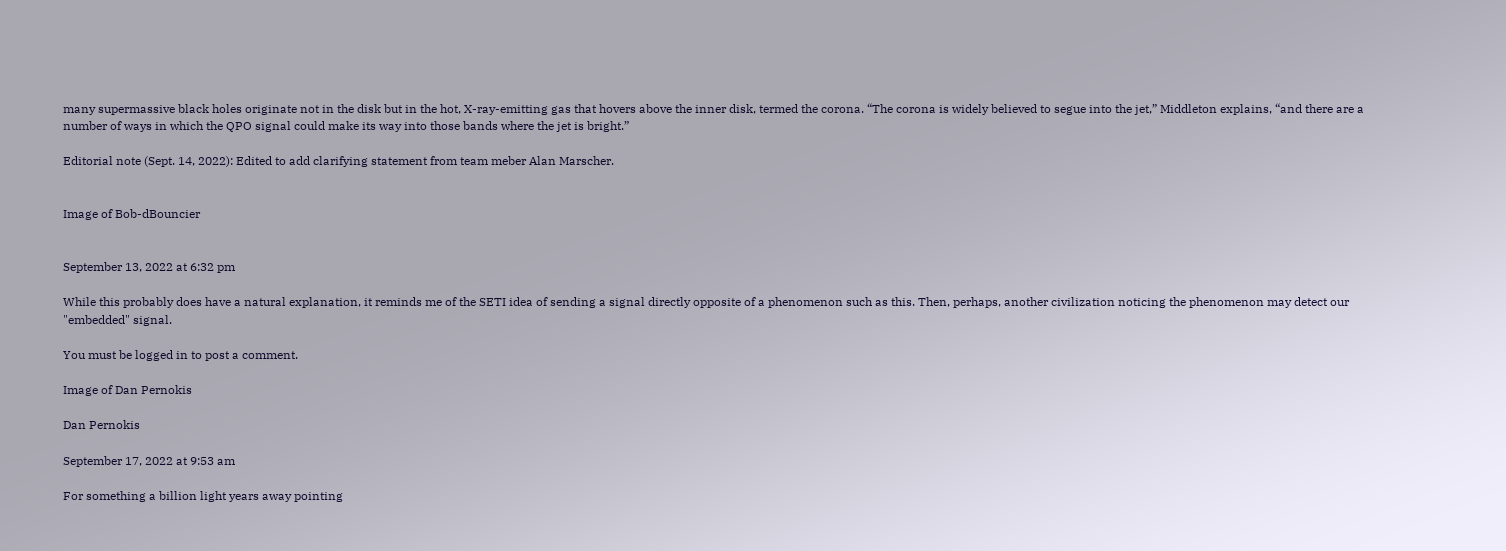many supermassive black holes originate not in the disk but in the hot, X-ray-emitting gas that hovers above the inner disk, termed the corona. “The corona is widely believed to segue into the jet,” Middleton explains, “and there are a number of ways in which the QPO signal could make its way into those bands where the jet is bright.”

Editorial note (Sept. 14, 2022): Edited to add clarifying statement from team meber Alan Marscher.


Image of Bob-dBouncier


September 13, 2022 at 6:32 pm

While this probably does have a natural explanation, it reminds me of the SETI idea of sending a signal directly opposite of a phenomenon such as this. Then, perhaps, another civilization noticing the phenomenon may detect our "embedded" signal.

You must be logged in to post a comment.

Image of Dan Pernokis

Dan Pernokis

September 17, 2022 at 9:53 am

For something a billion light years away pointing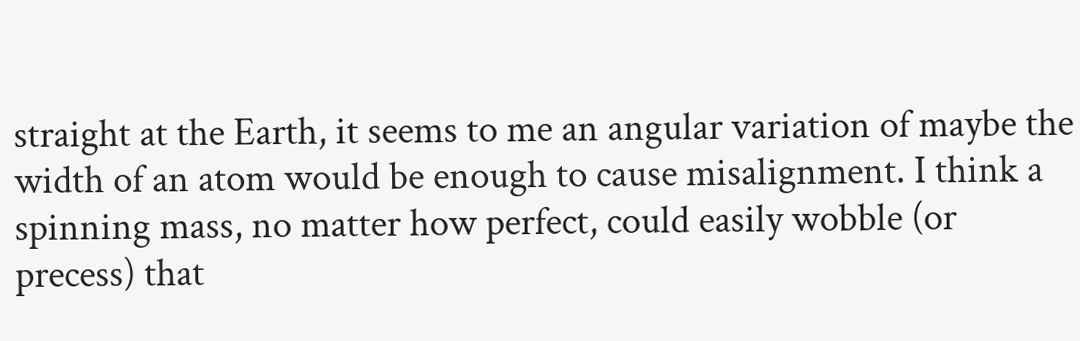straight at the Earth, it seems to me an angular variation of maybe the width of an atom would be enough to cause misalignment. I think a spinning mass, no matter how perfect, could easily wobble (or precess) that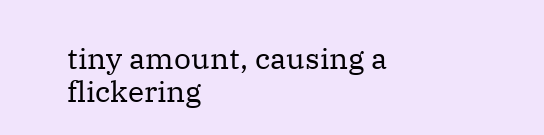tiny amount, causing a flickering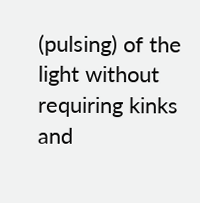(pulsing) of the light without requiring kinks and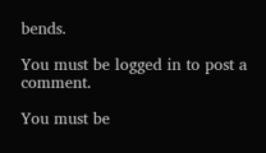bends.

You must be logged in to post a comment.

You must be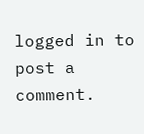logged in to post a comment.